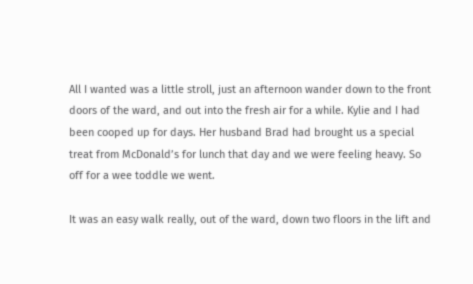All I wanted was a little stroll, just an afternoon wander down to the front doors of the ward, and out into the fresh air for a while. Kylie and I had been cooped up for days. Her husband Brad had brought us a special treat from McDonald’s for lunch that day and we were feeling heavy. So off for a wee toddle we went.

It was an easy walk really, out of the ward, down two floors in the lift and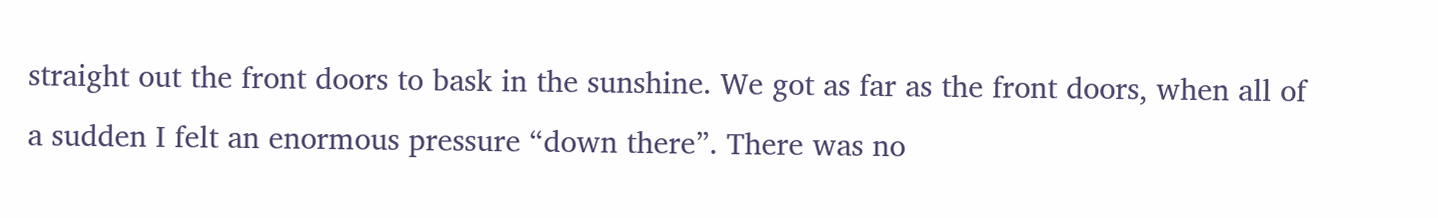straight out the front doors to bask in the sunshine. We got as far as the front doors, when all of a sudden I felt an enormous pressure “down there”. There was no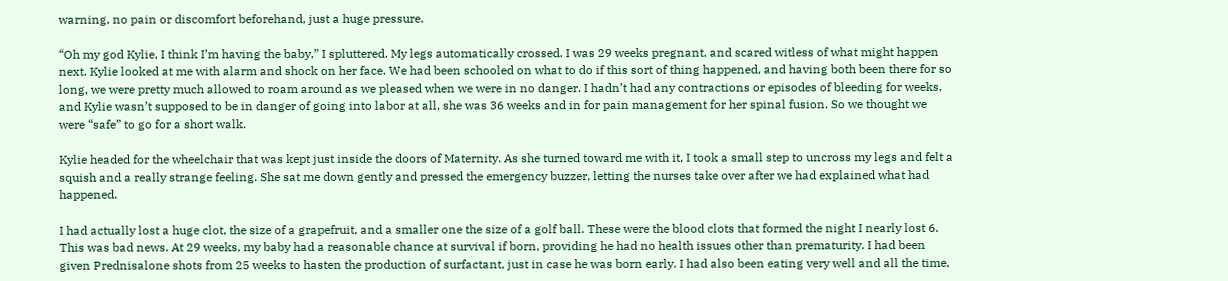warning, no pain or discomfort beforehand, just a huge pressure.

“Oh my god Kylie, I think I’m having the baby,” I spluttered. My legs automatically crossed. I was 29 weeks pregnant, and scared witless of what might happen next. Kylie looked at me with alarm and shock on her face. We had been schooled on what to do if this sort of thing happened, and having both been there for so long, we were pretty much allowed to roam around as we pleased when we were in no danger. I hadn’t had any contractions or episodes of bleeding for weeks, and Kylie wasn’t supposed to be in danger of going into labor at all, she was 36 weeks and in for pain management for her spinal fusion. So we thought we were “safe” to go for a short walk.

Kylie headed for the wheelchair that was kept just inside the doors of Maternity. As she turned toward me with it, I took a small step to uncross my legs and felt a squish and a really strange feeling. She sat me down gently and pressed the emergency buzzer, letting the nurses take over after we had explained what had happened.

I had actually lost a huge clot, the size of a grapefruit, and a smaller one the size of a golf ball. These were the blood clots that formed the night I nearly lost 6. This was bad news. At 29 weeks, my baby had a reasonable chance at survival if born, providing he had no health issues other than prematurity. I had been given Prednisalone shots from 25 weeks to hasten the production of surfactant, just in case he was born early. I had also been eating very well and all the time,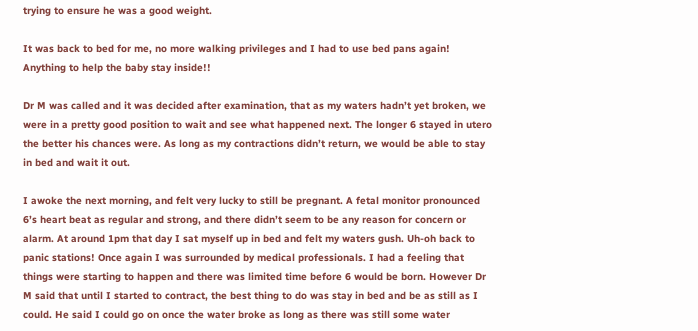trying to ensure he was a good weight.

It was back to bed for me, no more walking privileges and I had to use bed pans again! Anything to help the baby stay inside!!

Dr M was called and it was decided after examination, that as my waters hadn’t yet broken, we were in a pretty good position to wait and see what happened next. The longer 6 stayed in utero the better his chances were. As long as my contractions didn’t return, we would be able to stay in bed and wait it out.

I awoke the next morning, and felt very lucky to still be pregnant. A fetal monitor pronounced 6’s heart beat as regular and strong, and there didn’t seem to be any reason for concern or alarm. At around 1pm that day I sat myself up in bed and felt my waters gush. Uh-oh back to panic stations! Once again I was surrounded by medical professionals. I had a feeling that things were starting to happen and there was limited time before 6 would be born. However Dr M said that until I started to contract, the best thing to do was stay in bed and be as still as I could. He said I could go on once the water broke as long as there was still some water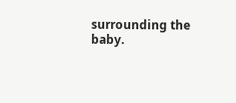surrounding the baby.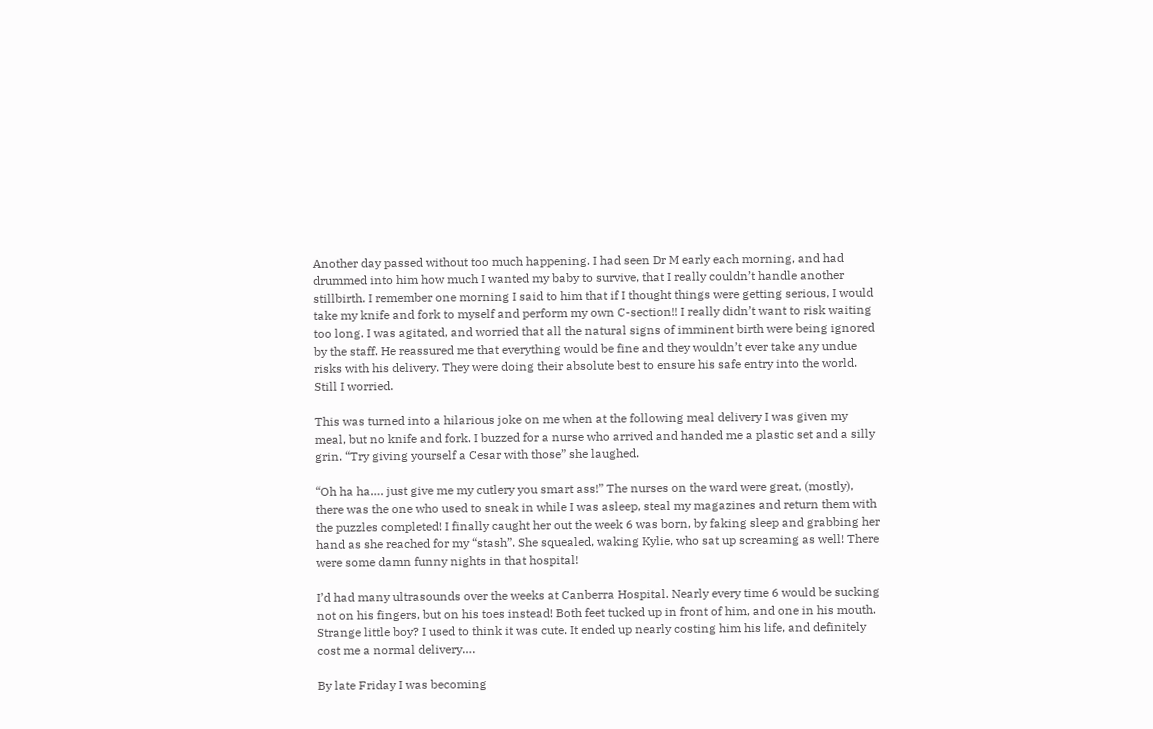Another day passed without too much happening. I had seen Dr M early each morning, and had drummed into him how much I wanted my baby to survive, that I really couldn’t handle another stillbirth. I remember one morning I said to him that if I thought things were getting serious, I would take my knife and fork to myself and perform my own C-section!! I really didn’t want to risk waiting too long. I was agitated, and worried that all the natural signs of imminent birth were being ignored by the staff. He reassured me that everything would be fine and they wouldn’t ever take any undue risks with his delivery. They were doing their absolute best to ensure his safe entry into the world. Still I worried.

This was turned into a hilarious joke on me when at the following meal delivery I was given my meal, but no knife and fork. I buzzed for a nurse who arrived and handed me a plastic set and a silly grin. “Try giving yourself a Cesar with those” she laughed.

“Oh ha ha…. just give me my cutlery you smart ass!” The nurses on the ward were great, (mostly), there was the one who used to sneak in while I was asleep, steal my magazines and return them with the puzzles completed! I finally caught her out the week 6 was born, by faking sleep and grabbing her hand as she reached for my “stash”. She squealed, waking Kylie, who sat up screaming as well! There were some damn funny nights in that hospital!

I’d had many ultrasounds over the weeks at Canberra Hospital. Nearly every time 6 would be sucking not on his fingers, but on his toes instead! Both feet tucked up in front of him, and one in his mouth. Strange little boy? I used to think it was cute. It ended up nearly costing him his life, and definitely cost me a normal delivery….

By late Friday I was becoming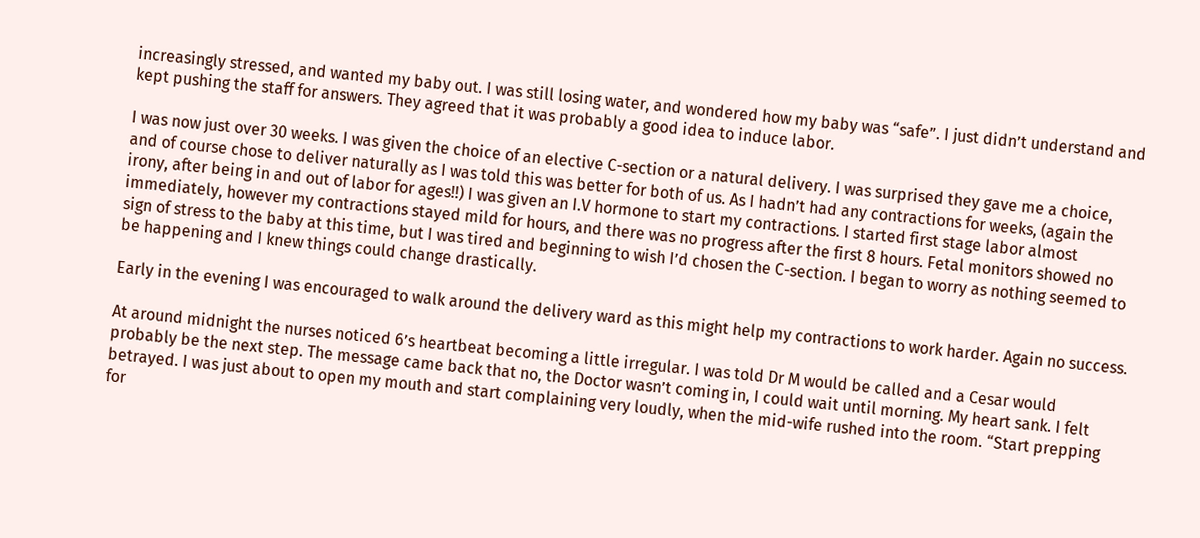increasingly stressed, and wanted my baby out. I was still losing water, and wondered how my baby was “safe”. I just didn’t understand and kept pushing the staff for answers. They agreed that it was probably a good idea to induce labor.

I was now just over 30 weeks. I was given the choice of an elective C-section or a natural delivery. I was surprised they gave me a choice, and of course chose to deliver naturally as I was told this was better for both of us. As I hadn’t had any contractions for weeks, (again the irony, after being in and out of labor for ages!!) I was given an I.V hormone to start my contractions. I started first stage labor almost immediately, however my contractions stayed mild for hours, and there was no progress after the first 8 hours. Fetal monitors showed no sign of stress to the baby at this time, but I was tired and beginning to wish I’d chosen the C-section. I began to worry as nothing seemed to be happening and I knew things could change drastically.

Early in the evening I was encouraged to walk around the delivery ward as this might help my contractions to work harder. Again no success.

At around midnight the nurses noticed 6’s heartbeat becoming a little irregular. I was told Dr M would be called and a Cesar would probably be the next step. The message came back that no, the Doctor wasn’t coming in, I could wait until morning. My heart sank. I felt betrayed. I was just about to open my mouth and start complaining very loudly, when the mid-wife rushed into the room. “Start prepping for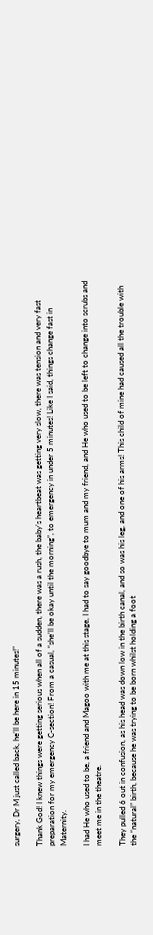surgery, Dr M just called back, he’ll be here in 15 minutes!”

Thank God! I knew things were getting serious when all of a sudden, there was a rush, the baby’s heartbeat was getting very slow, there was tension and very fast preparation for my emergency C-section! From a casual, “she’ll be okay until the morning”, to emergency in under 5 minutes! Like I said, things change fast in Maternity.

I had He who used to be, a friend and Magoo with me at this stage, I had to say goodbye to mum and my friend, and He who used to be left to change into scrubs and meet me in the theatre.

They pulled 6 out in confusion, as his head was down low in the birth canal, and so was his leg, and one of his arms! This child of mine had caused all the trouble with the “natural” birth, because he was trying to be born whilst holding a foot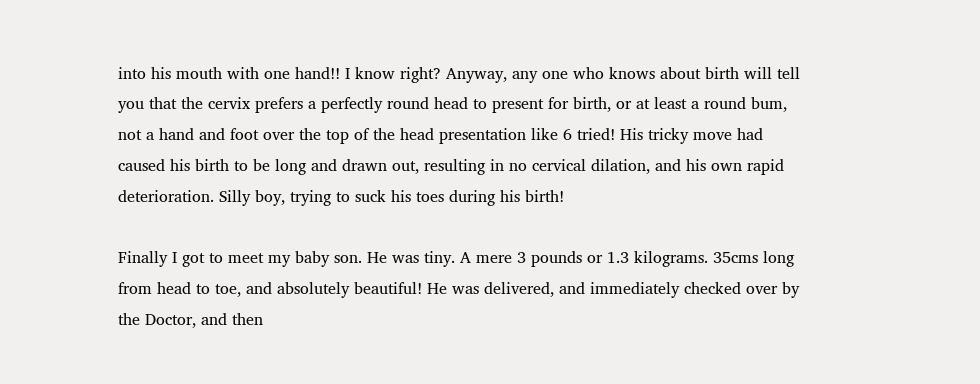into his mouth with one hand!! I know right? Anyway, any one who knows about birth will tell you that the cervix prefers a perfectly round head to present for birth, or at least a round bum, not a hand and foot over the top of the head presentation like 6 tried! His tricky move had caused his birth to be long and drawn out, resulting in no cervical dilation, and his own rapid deterioration. Silly boy, trying to suck his toes during his birth!

Finally I got to meet my baby son. He was tiny. A mere 3 pounds or 1.3 kilograms. 35cms long from head to toe, and absolutely beautiful! He was delivered, and immediately checked over by the Doctor, and then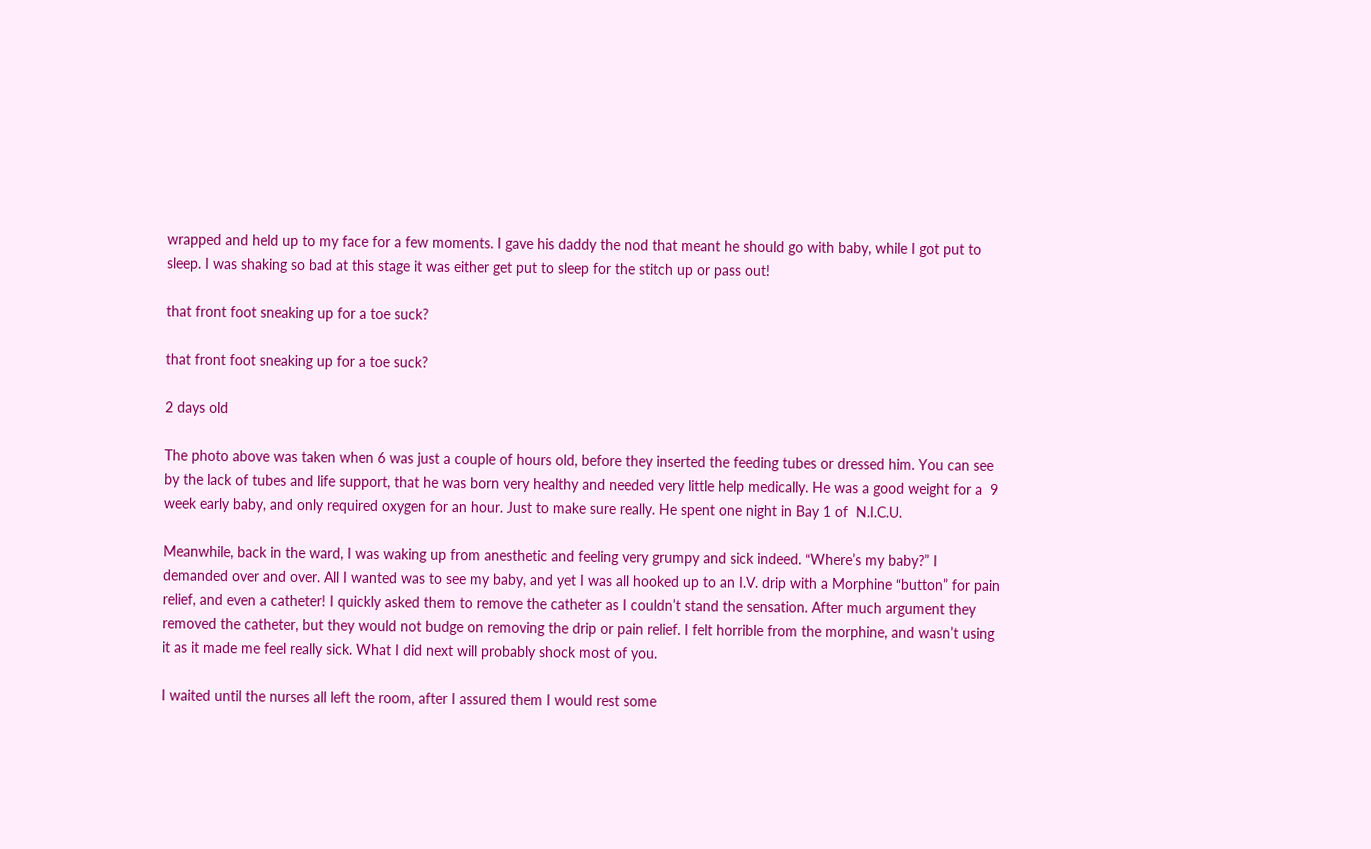wrapped and held up to my face for a few moments. I gave his daddy the nod that meant he should go with baby, while I got put to sleep. I was shaking so bad at this stage it was either get put to sleep for the stitch up or pass out!

that front foot sneaking up for a toe suck?

that front foot sneaking up for a toe suck?

2 days old

The photo above was taken when 6 was just a couple of hours old, before they inserted the feeding tubes or dressed him. You can see by the lack of tubes and life support, that he was born very healthy and needed very little help medically. He was a good weight for a  9 week early baby, and only required oxygen for an hour. Just to make sure really. He spent one night in Bay 1 of  N.I.C.U.

Meanwhile, back in the ward, I was waking up from anesthetic and feeling very grumpy and sick indeed. “Where’s my baby?” I demanded over and over. All I wanted was to see my baby, and yet I was all hooked up to an I.V. drip with a Morphine “button” for pain relief, and even a catheter! I quickly asked them to remove the catheter as I couldn’t stand the sensation. After much argument they removed the catheter, but they would not budge on removing the drip or pain relief. I felt horrible from the morphine, and wasn’t using it as it made me feel really sick. What I did next will probably shock most of you.

I waited until the nurses all left the room, after I assured them I would rest some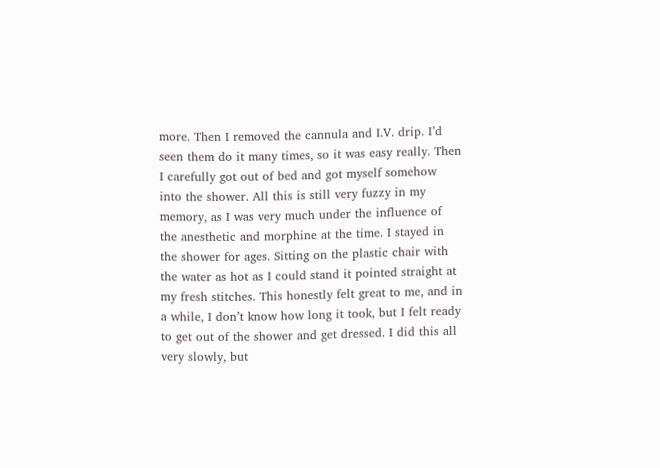more. Then I removed the cannula and I.V. drip. I’d seen them do it many times, so it was easy really. Then I carefully got out of bed and got myself somehow into the shower. All this is still very fuzzy in my memory, as I was very much under the influence of the anesthetic and morphine at the time. I stayed in the shower for ages. Sitting on the plastic chair with the water as hot as I could stand it pointed straight at my fresh stitches. This honestly felt great to me, and in a while, I don’t know how long it took, but I felt ready to get out of the shower and get dressed. I did this all very slowly, but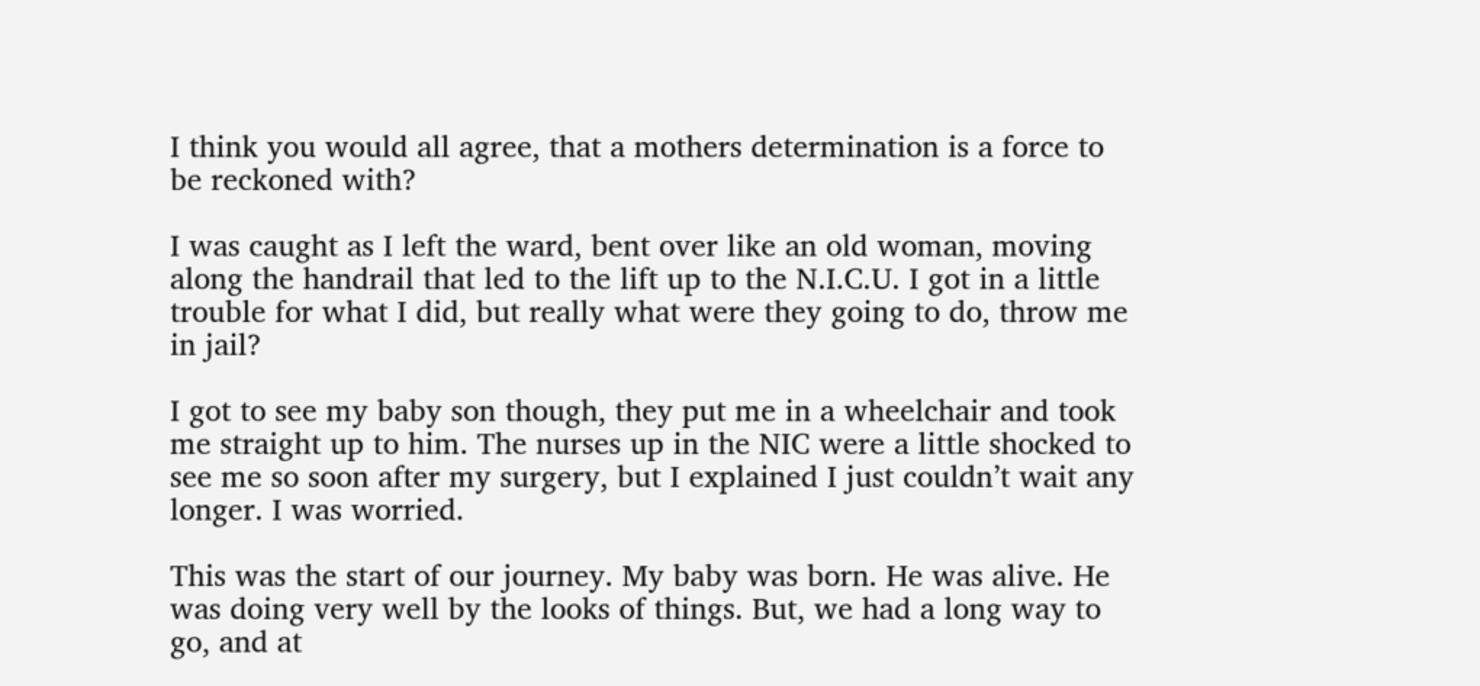I think you would all agree, that a mothers determination is a force to be reckoned with?

I was caught as I left the ward, bent over like an old woman, moving along the handrail that led to the lift up to the N.I.C.U. I got in a little trouble for what I did, but really what were they going to do, throw me in jail?

I got to see my baby son though, they put me in a wheelchair and took me straight up to him. The nurses up in the NIC were a little shocked to see me so soon after my surgery, but I explained I just couldn’t wait any longer. I was worried.

This was the start of our journey. My baby was born. He was alive. He was doing very well by the looks of things. But, we had a long way to go, and at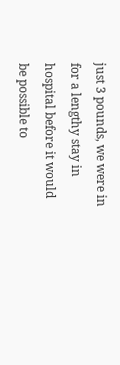just 3 pounds, we were in for a lengthy stay in hospital before it would be possible to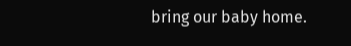bring our baby home.